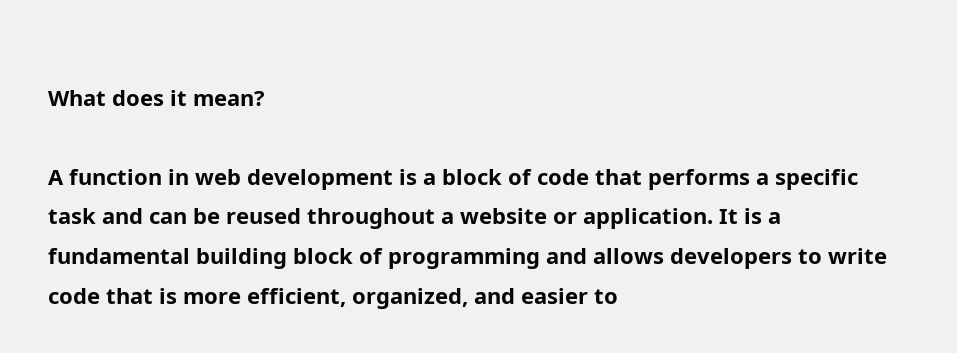What does it mean?

A function in web development is a block of code that performs a specific task and can be reused throughout a website or application. It is a fundamental building block of programming and allows developers to write code that is more efficient, organized, and easier to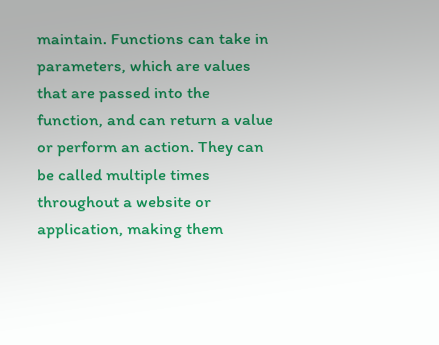maintain. Functions can take in parameters, which are values that are passed into the function, and can return a value or perform an action. They can be called multiple times throughout a website or application, making them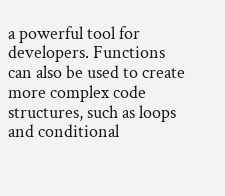a powerful tool for developers. Functions can also be used to create more complex code structures, such as loops and conditional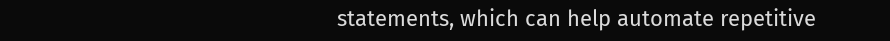statements, which can help automate repetitive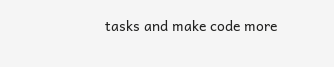tasks and make code more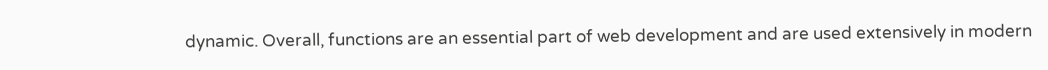dynamic. Overall, functions are an essential part of web development and are used extensively in modern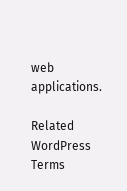web applications.

Related WordPress Terms